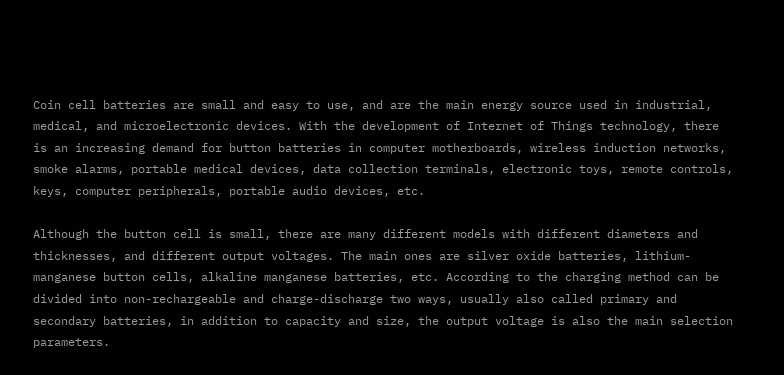Coin cell batteries are small and easy to use, and are the main energy source used in industrial, medical, and microelectronic devices. With the development of Internet of Things technology, there is an increasing demand for button batteries in computer motherboards, wireless induction networks, smoke alarms, portable medical devices, data collection terminals, electronic toys, remote controls, keys, computer peripherals, portable audio devices, etc.

Although the button cell is small, there are many different models with different diameters and thicknesses, and different output voltages. The main ones are silver oxide batteries, lithium-manganese button cells, alkaline manganese batteries, etc. According to the charging method can be divided into non-rechargeable and charge-discharge two ways, usually also called primary and secondary batteries, in addition to capacity and size, the output voltage is also the main selection parameters.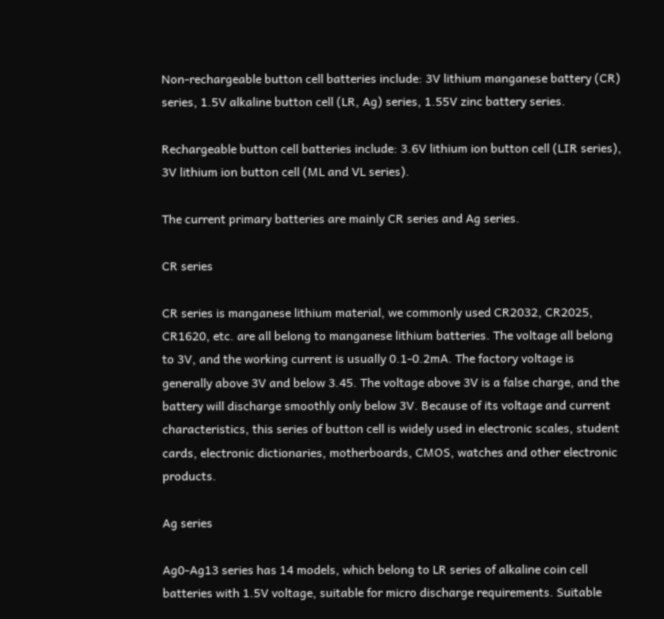Non-rechargeable button cell batteries include: 3V lithium manganese battery (CR) series, 1.5V alkaline button cell (LR, Ag) series, 1.55V zinc battery series.

Rechargeable button cell batteries include: 3.6V lithium ion button cell (LIR series), 3V lithium ion button cell (ML and VL series).

The current primary batteries are mainly CR series and Ag series.

CR series

CR series is manganese lithium material, we commonly used CR2032, CR2025, CR1620, etc. are all belong to manganese lithium batteries. The voltage all belong to 3V, and the working current is usually 0.1-0.2mA. The factory voltage is generally above 3V and below 3.45. The voltage above 3V is a false charge, and the battery will discharge smoothly only below 3V. Because of its voltage and current characteristics, this series of button cell is widely used in electronic scales, student cards, electronic dictionaries, motherboards, CMOS, watches and other electronic products.

Ag series

Ag0-Ag13 series has 14 models, which belong to LR series of alkaline coin cell batteries with 1.5V voltage, suitable for micro discharge requirements. Suitable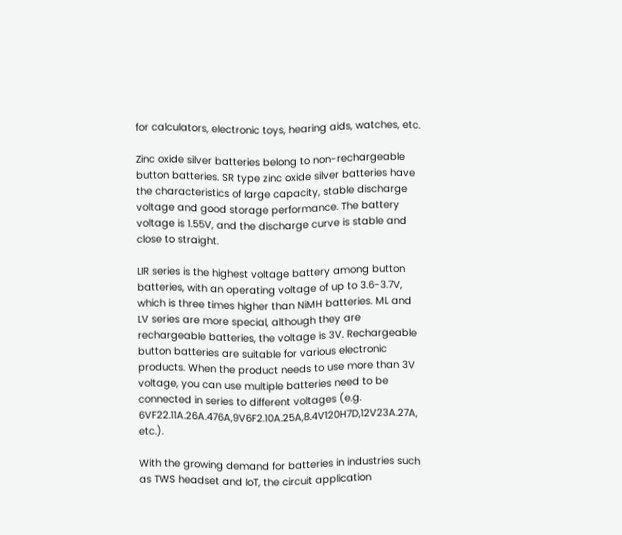for calculators, electronic toys, hearing aids, watches, etc.

Zinc oxide silver batteries belong to non-rechargeable button batteries. SR type zinc oxide silver batteries have the characteristics of large capacity, stable discharge voltage and good storage performance. The battery voltage is 1.55V, and the discharge curve is stable and close to straight.

LIR series is the highest voltage battery among button batteries, with an operating voltage of up to 3.6-3.7V, which is three times higher than NiMH batteries. ML and LV series are more special, although they are rechargeable batteries, the voltage is 3V. Rechargeable button batteries are suitable for various electronic products. When the product needs to use more than 3V voltage, you can use multiple batteries need to be connected in series to different voltages (e.g. 6VF22.11A.26A.476A,9V6F2.10A.25A,8.4V120H7D,12V23A.27A, etc.).

With the growing demand for batteries in industries such as TWS headset and IoT, the circuit application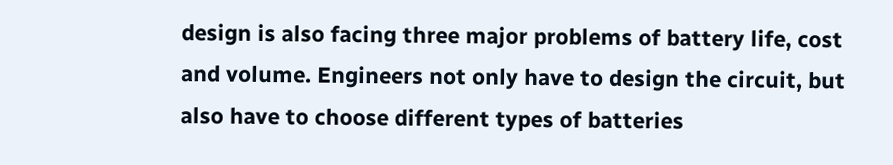design is also facing three major problems of battery life, cost and volume. Engineers not only have to design the circuit, but also have to choose different types of batteries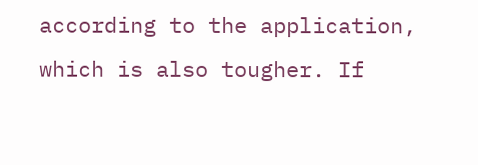according to the application, which is also tougher. If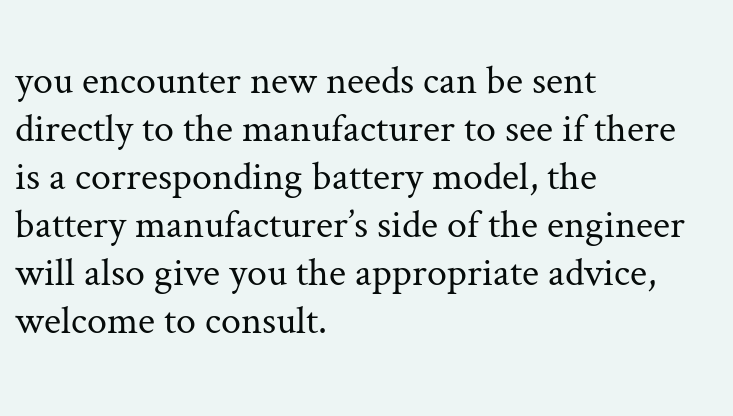you encounter new needs can be sent directly to the manufacturer to see if there is a corresponding battery model, the battery manufacturer’s side of the engineer will also give you the appropriate advice, welcome to consult.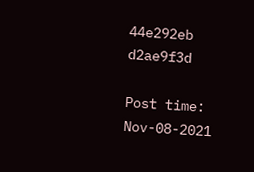44e292eb d2ae9f3d

Post time: Nov-08-2021